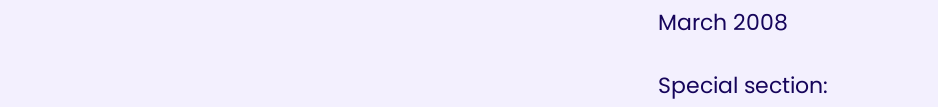March 2008

Special section: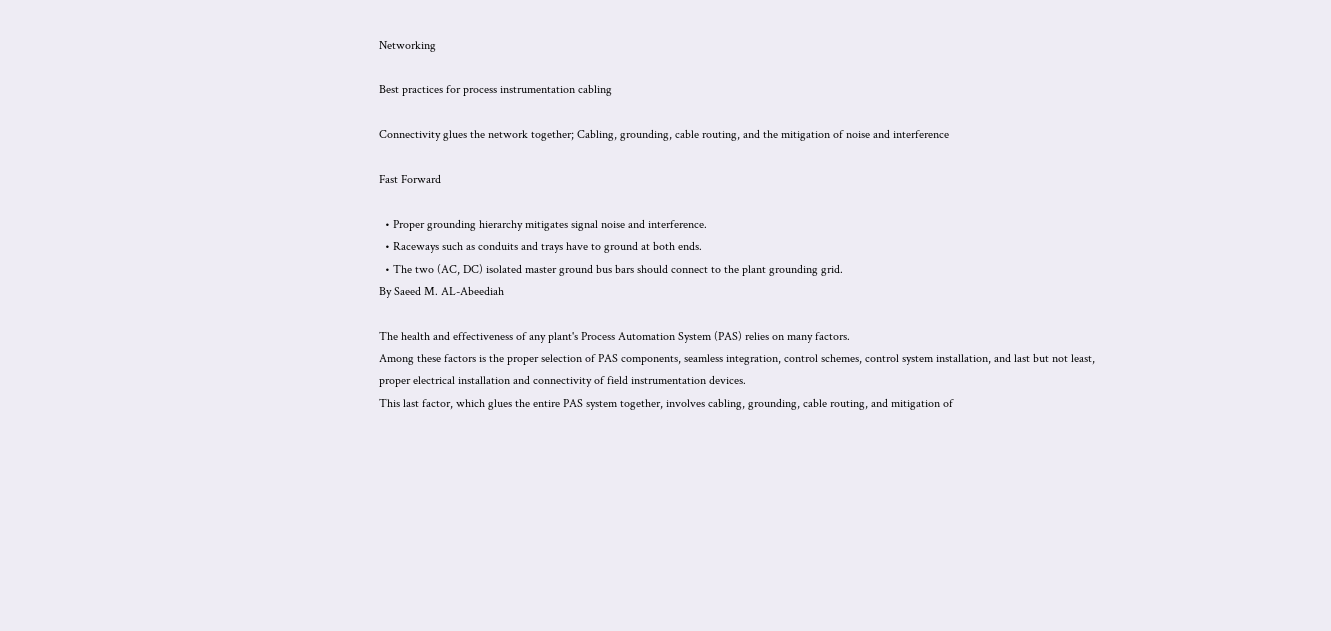Networking

Best practices for process instrumentation cabling

Connectivity glues the network together; Cabling, grounding, cable routing, and the mitigation of noise and interference

Fast Forward

  • Proper grounding hierarchy mitigates signal noise and interference.
  • Raceways such as conduits and trays have to ground at both ends.
  • The two (AC, DC) isolated master ground bus bars should connect to the plant grounding grid.
By Saeed M. AL-Abeediah

The health and effectiveness of any plant's Process Automation System (PAS) relies on many factors.
Among these factors is the proper selection of PAS components, seamless integration, control schemes, control system installation, and last but not least, proper electrical installation and connectivity of field instrumentation devices.
This last factor, which glues the entire PAS system together, involves cabling, grounding, cable routing, and mitigation of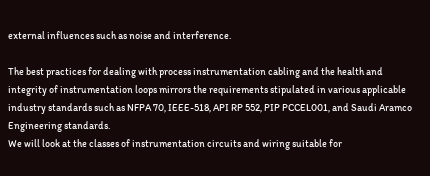external influences such as noise and interference.

The best practices for dealing with process instrumentation cabling and the health and integrity of instrumentation loops mirrors the requirements stipulated in various applicable industry standards such as NFPA 70, IEEE-518, API RP 552, PIP PCCEL001, and Saudi Aramco Engineering standards.
We will look at the classes of instrumentation circuits and wiring suitable for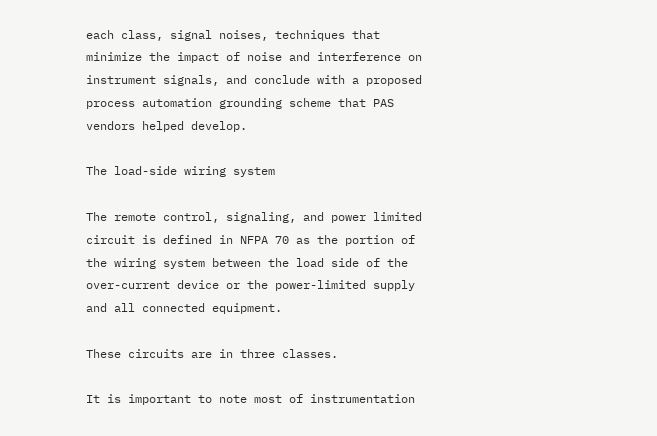each class, signal noises, techniques that minimize the impact of noise and interference on instrument signals, and conclude with a proposed process automation grounding scheme that PAS vendors helped develop.

The load-side wiring system

The remote control, signaling, and power limited circuit is defined in NFPA 70 as the portion of the wiring system between the load side of the over-current device or the power-limited supply and all connected equipment.

These circuits are in three classes.

It is important to note most of instrumentation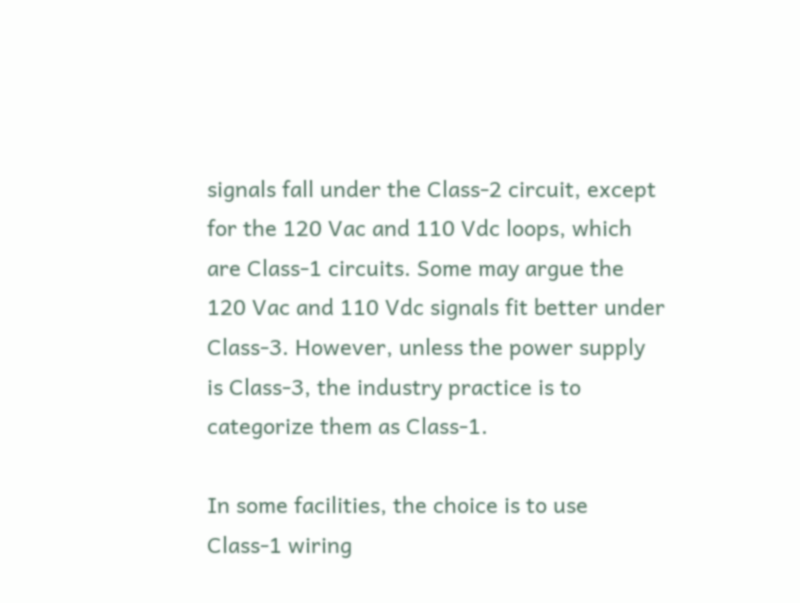signals fall under the Class-2 circuit, except for the 120 Vac and 110 Vdc loops, which are Class-1 circuits. Some may argue the 120 Vac and 110 Vdc signals fit better under Class-3. However, unless the power supply is Class-3, the industry practice is to categorize them as Class-1.

In some facilities, the choice is to use Class-1 wiring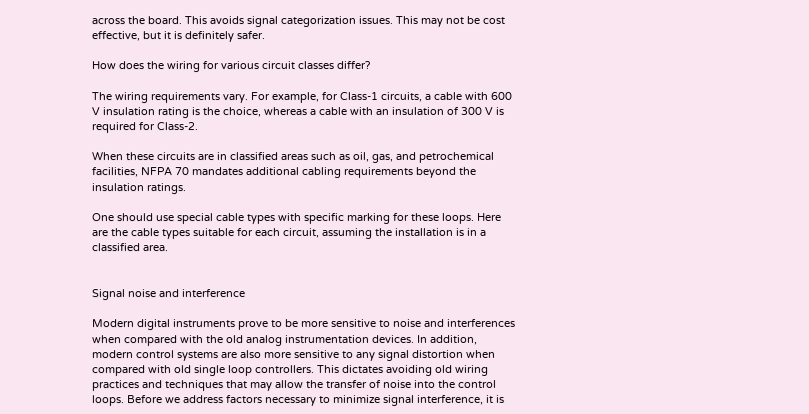across the board. This avoids signal categorization issues. This may not be cost effective, but it is definitely safer.

How does the wiring for various circuit classes differ?

The wiring requirements vary. For example, for Class-1 circuits, a cable with 600 V insulation rating is the choice, whereas a cable with an insulation of 300 V is required for Class-2.

When these circuits are in classified areas such as oil, gas, and petrochemical facilities, NFPA 70 mandates additional cabling requirements beyond the insulation ratings.

One should use special cable types with specific marking for these loops. Here are the cable types suitable for each circuit, assuming the installation is in a classified area.


Signal noise and interference

Modern digital instruments prove to be more sensitive to noise and interferences when compared with the old analog instrumentation devices. In addition, modern control systems are also more sensitive to any signal distortion when compared with old single loop controllers. This dictates avoiding old wiring practices and techniques that may allow the transfer of noise into the control loops. Before we address factors necessary to minimize signal interference, it is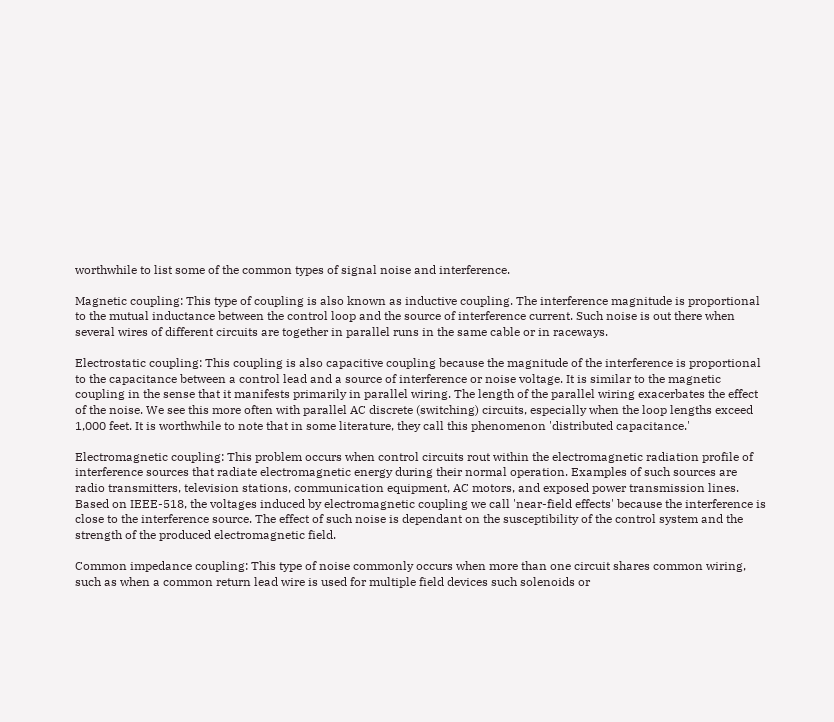worthwhile to list some of the common types of signal noise and interference.

Magnetic coupling: This type of coupling is also known as inductive coupling. The interference magnitude is proportional to the mutual inductance between the control loop and the source of interference current. Such noise is out there when several wires of different circuits are together in parallel runs in the same cable or in raceways.

Electrostatic coupling: This coupling is also capacitive coupling because the magnitude of the interference is proportional to the capacitance between a control lead and a source of interference or noise voltage. It is similar to the magnetic coupling in the sense that it manifests primarily in parallel wiring. The length of the parallel wiring exacerbates the effect of the noise. We see this more often with parallel AC discrete (switching) circuits, especially when the loop lengths exceed 1,000 feet. It is worthwhile to note that in some literature, they call this phenomenon 'distributed capacitance.'

Electromagnetic coupling: This problem occurs when control circuits rout within the electromagnetic radiation profile of interference sources that radiate electromagnetic energy during their normal operation. Examples of such sources are radio transmitters, television stations, communication equipment, AC motors, and exposed power transmission lines. Based on IEEE-518, the voltages induced by electromagnetic coupling we call 'near-field effects' because the interference is close to the interference source. The effect of such noise is dependant on the susceptibility of the control system and the strength of the produced electromagnetic field.

Common impedance coupling: This type of noise commonly occurs when more than one circuit shares common wiring, such as when a common return lead wire is used for multiple field devices such solenoids or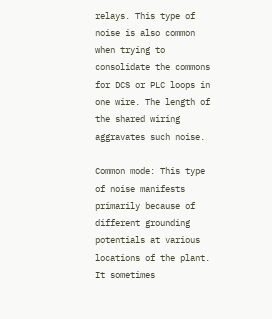relays. This type of noise is also common when trying to consolidate the commons for DCS or PLC loops in one wire. The length of the shared wiring aggravates such noise.

Common mode: This type of noise manifests primarily because of different grounding potentials at various locations of the plant. It sometimes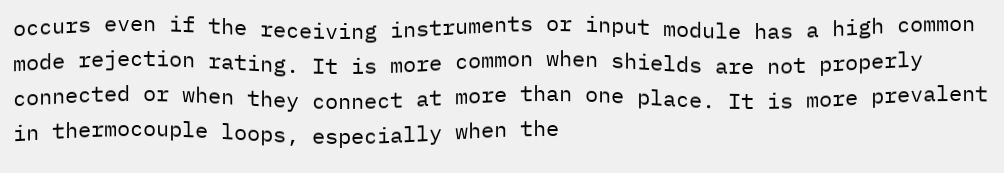occurs even if the receiving instruments or input module has a high common mode rejection rating. It is more common when shields are not properly connected or when they connect at more than one place. It is more prevalent in thermocouple loops, especially when the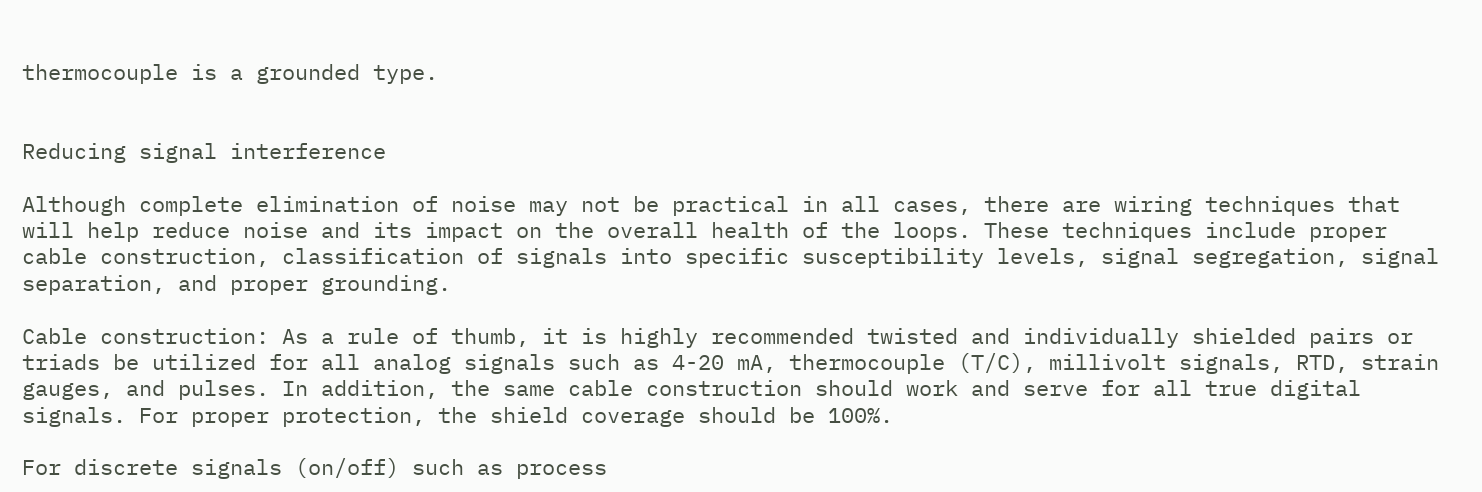thermocouple is a grounded type.


Reducing signal interference

Although complete elimination of noise may not be practical in all cases, there are wiring techniques that will help reduce noise and its impact on the overall health of the loops. These techniques include proper cable construction, classification of signals into specific susceptibility levels, signal segregation, signal separation, and proper grounding.

Cable construction: As a rule of thumb, it is highly recommended twisted and individually shielded pairs or triads be utilized for all analog signals such as 4-20 mA, thermocouple (T/C), millivolt signals, RTD, strain gauges, and pulses. In addition, the same cable construction should work and serve for all true digital signals. For proper protection, the shield coverage should be 100%.

For discrete signals (on/off) such as process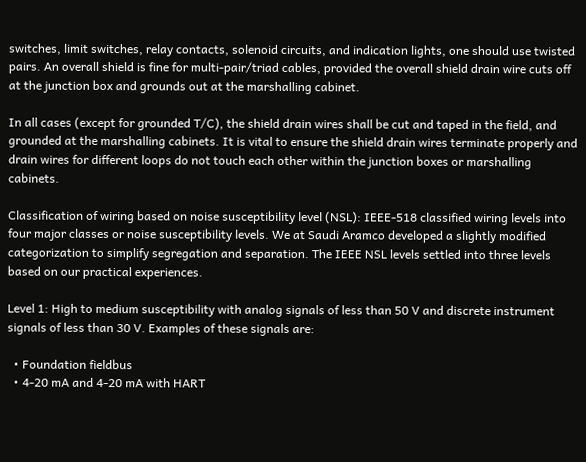switches, limit switches, relay contacts, solenoid circuits, and indication lights, one should use twisted pairs. An overall shield is fine for multi-pair/triad cables, provided the overall shield drain wire cuts off at the junction box and grounds out at the marshalling cabinet.

In all cases (except for grounded T/C), the shield drain wires shall be cut and taped in the field, and grounded at the marshalling cabinets. It is vital to ensure the shield drain wires terminate properly and drain wires for different loops do not touch each other within the junction boxes or marshalling cabinets.

Classification of wiring based on noise susceptibility level (NSL): IEEE-518 classified wiring levels into four major classes or noise susceptibility levels. We at Saudi Aramco developed a slightly modified categorization to simplify segregation and separation. The IEEE NSL levels settled into three levels based on our practical experiences.

Level 1: High to medium susceptibility with analog signals of less than 50 V and discrete instrument signals of less than 30 V. Examples of these signals are:

  • Foundation fieldbus
  • 4-20 mA and 4-20 mA with HART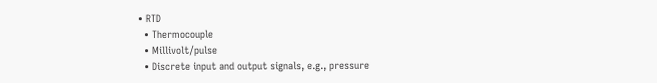• RTD
  • Thermocouple
  • Millivolt/pulse
  • Discrete input and output signals, e.g., pressure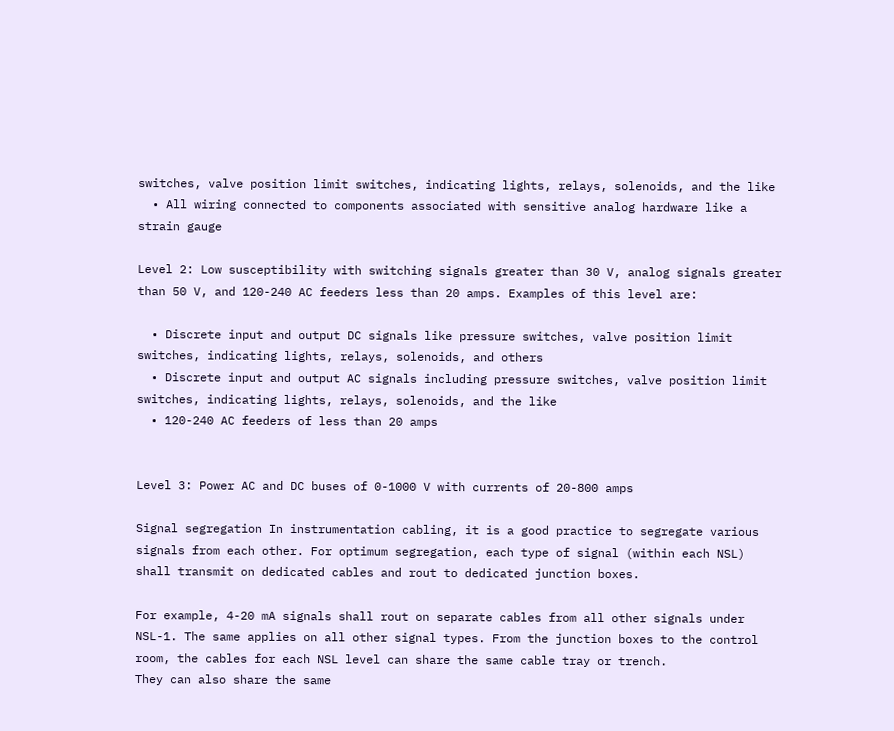switches, valve position limit switches, indicating lights, relays, solenoids, and the like
  • All wiring connected to components associated with sensitive analog hardware like a strain gauge

Level 2: Low susceptibility with switching signals greater than 30 V, analog signals greater than 50 V, and 120-240 AC feeders less than 20 amps. Examples of this level are:

  • Discrete input and output DC signals like pressure switches, valve position limit switches, indicating lights, relays, solenoids, and others
  • Discrete input and output AC signals including pressure switches, valve position limit switches, indicating lights, relays, solenoids, and the like
  • 120-240 AC feeders of less than 20 amps


Level 3: Power AC and DC buses of 0-1000 V with currents of 20-800 amps

Signal segregation In instrumentation cabling, it is a good practice to segregate various signals from each other. For optimum segregation, each type of signal (within each NSL) shall transmit on dedicated cables and rout to dedicated junction boxes.

For example, 4-20 mA signals shall rout on separate cables from all other signals under NSL-1. The same applies on all other signal types. From the junction boxes to the control room, the cables for each NSL level can share the same cable tray or trench.
They can also share the same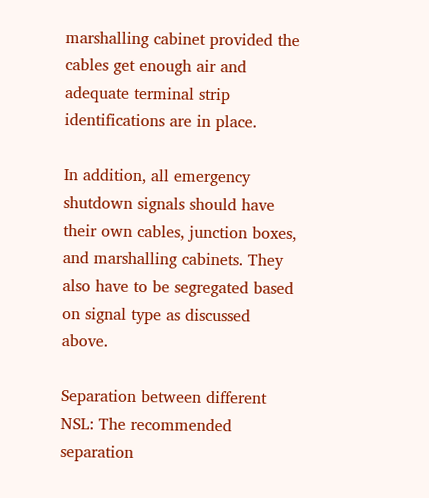marshalling cabinet provided the cables get enough air and adequate terminal strip identifications are in place.

In addition, all emergency shutdown signals should have their own cables, junction boxes, and marshalling cabinets. They also have to be segregated based on signal type as discussed above.

Separation between different NSL: The recommended separation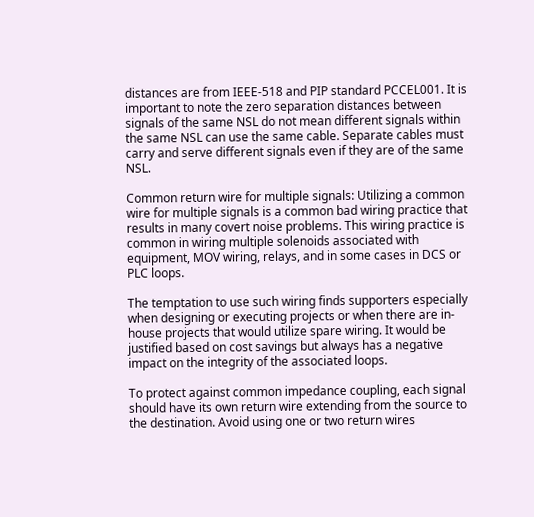distances are from IEEE-518 and PIP standard PCCEL001. It is important to note the zero separation distances between signals of the same NSL do not mean different signals within the same NSL can use the same cable. Separate cables must carry and serve different signals even if they are of the same NSL.

Common return wire for multiple signals: Utilizing a common wire for multiple signals is a common bad wiring practice that results in many covert noise problems. This wiring practice is common in wiring multiple solenoids associated with equipment, MOV wiring, relays, and in some cases in DCS or PLC loops.

The temptation to use such wiring finds supporters especially when designing or executing projects or when there are in-house projects that would utilize spare wiring. It would be justified based on cost savings but always has a negative impact on the integrity of the associated loops.

To protect against common impedance coupling, each signal should have its own return wire extending from the source to the destination. Avoid using one or two return wires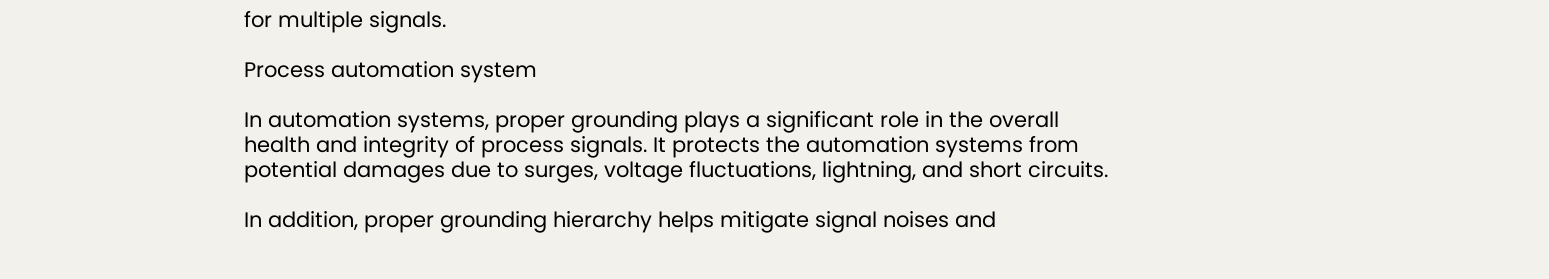for multiple signals.

Process automation system

In automation systems, proper grounding plays a significant role in the overall health and integrity of process signals. It protects the automation systems from potential damages due to surges, voltage fluctuations, lightning, and short circuits.

In addition, proper grounding hierarchy helps mitigate signal noises and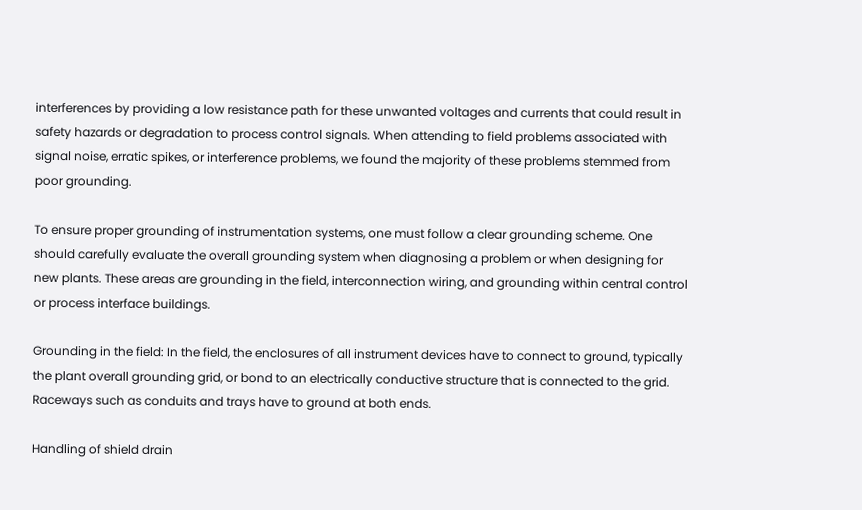interferences by providing a low resistance path for these unwanted voltages and currents that could result in safety hazards or degradation to process control signals. When attending to field problems associated with signal noise, erratic spikes, or interference problems, we found the majority of these problems stemmed from poor grounding.

To ensure proper grounding of instrumentation systems, one must follow a clear grounding scheme. One should carefully evaluate the overall grounding system when diagnosing a problem or when designing for new plants. These areas are grounding in the field, interconnection wiring, and grounding within central control or process interface buildings.

Grounding in the field: In the field, the enclosures of all instrument devices have to connect to ground, typically the plant overall grounding grid, or bond to an electrically conductive structure that is connected to the grid. Raceways such as conduits and trays have to ground at both ends.

Handling of shield drain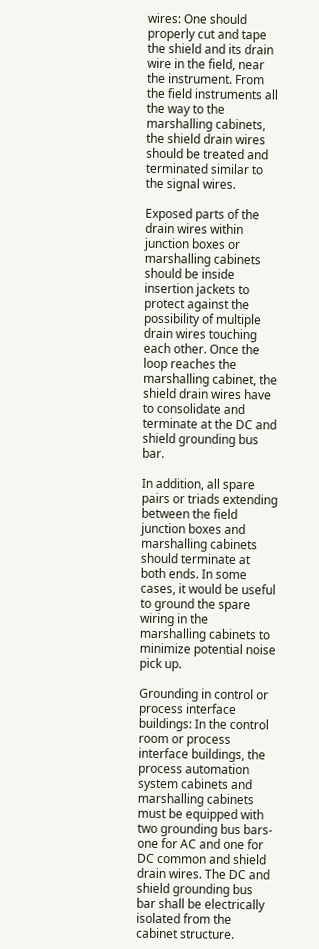wires: One should properly cut and tape the shield and its drain wire in the field, near the instrument. From the field instruments all the way to the marshalling cabinets, the shield drain wires should be treated and terminated similar to the signal wires.

Exposed parts of the drain wires within junction boxes or marshalling cabinets should be inside insertion jackets to protect against the possibility of multiple drain wires touching each other. Once the loop reaches the marshalling cabinet, the shield drain wires have to consolidate and terminate at the DC and shield grounding bus bar.

In addition, all spare pairs or triads extending between the field junction boxes and marshalling cabinets should terminate at both ends. In some cases, it would be useful to ground the spare wiring in the marshalling cabinets to minimize potential noise pick up.

Grounding in control or process interface buildings: In the control room or process interface buildings, the process automation system cabinets and marshalling cabinets must be equipped with two grounding bus bars-one for AC and one for DC common and shield drain wires. The DC and shield grounding bus bar shall be electrically isolated from the cabinet structure.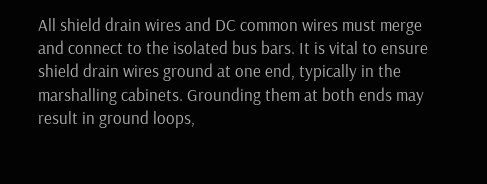All shield drain wires and DC common wires must merge and connect to the isolated bus bars. It is vital to ensure shield drain wires ground at one end, typically in the marshalling cabinets. Grounding them at both ends may result in ground loops,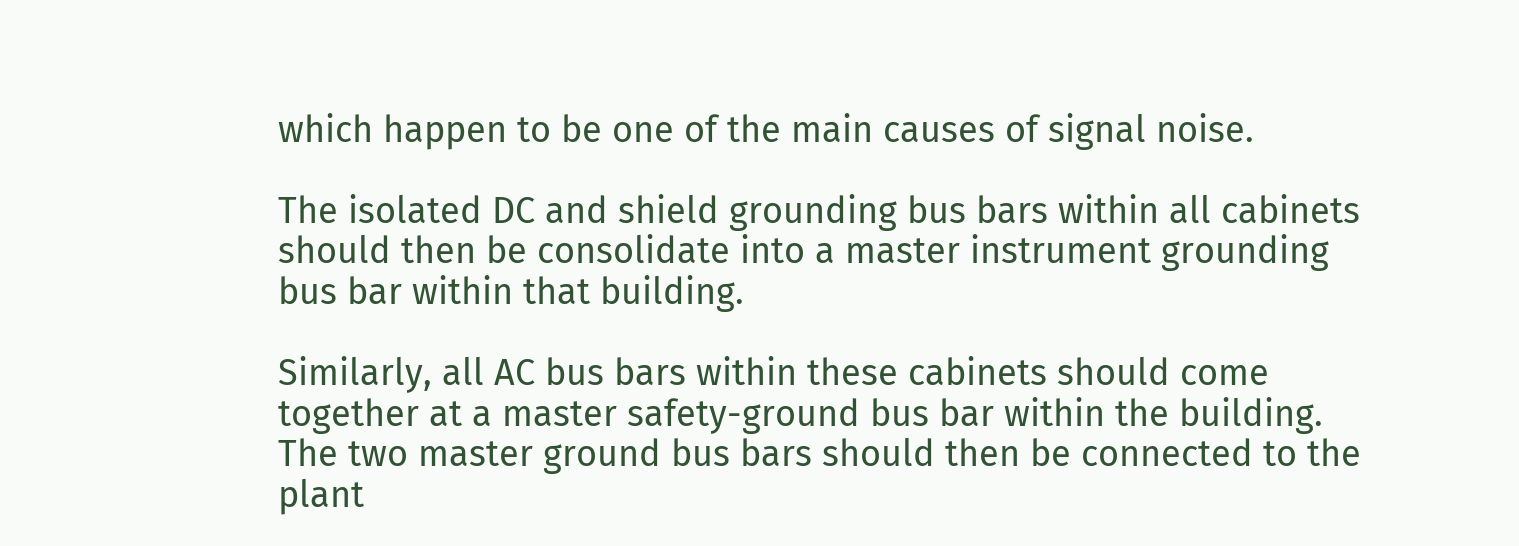which happen to be one of the main causes of signal noise.

The isolated DC and shield grounding bus bars within all cabinets should then be consolidate into a master instrument grounding bus bar within that building.

Similarly, all AC bus bars within these cabinets should come together at a master safety-ground bus bar within the building.
The two master ground bus bars should then be connected to the plant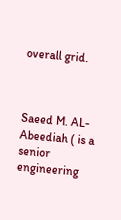overall grid.



Saeed M. AL-Abeediah ( is a senior engineering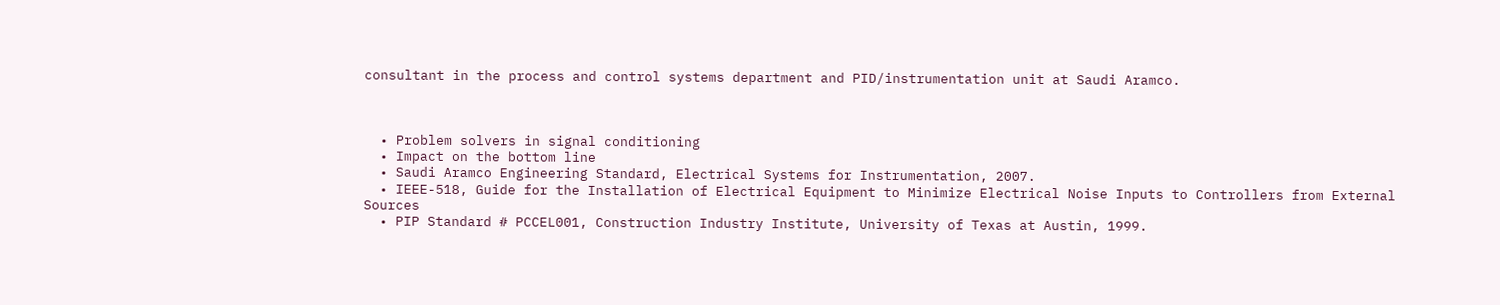consultant in the process and control systems department and PID/instrumentation unit at Saudi Aramco.



  • Problem solvers in signal conditioning
  • Impact on the bottom line
  • Saudi Aramco Engineering Standard, Electrical Systems for Instrumentation, 2007.
  • IEEE-518, Guide for the Installation of Electrical Equipment to Minimize Electrical Noise Inputs to Controllers from External Sources
  • PIP Standard # PCCEL001, Construction Industry Institute, University of Texas at Austin, 1999.